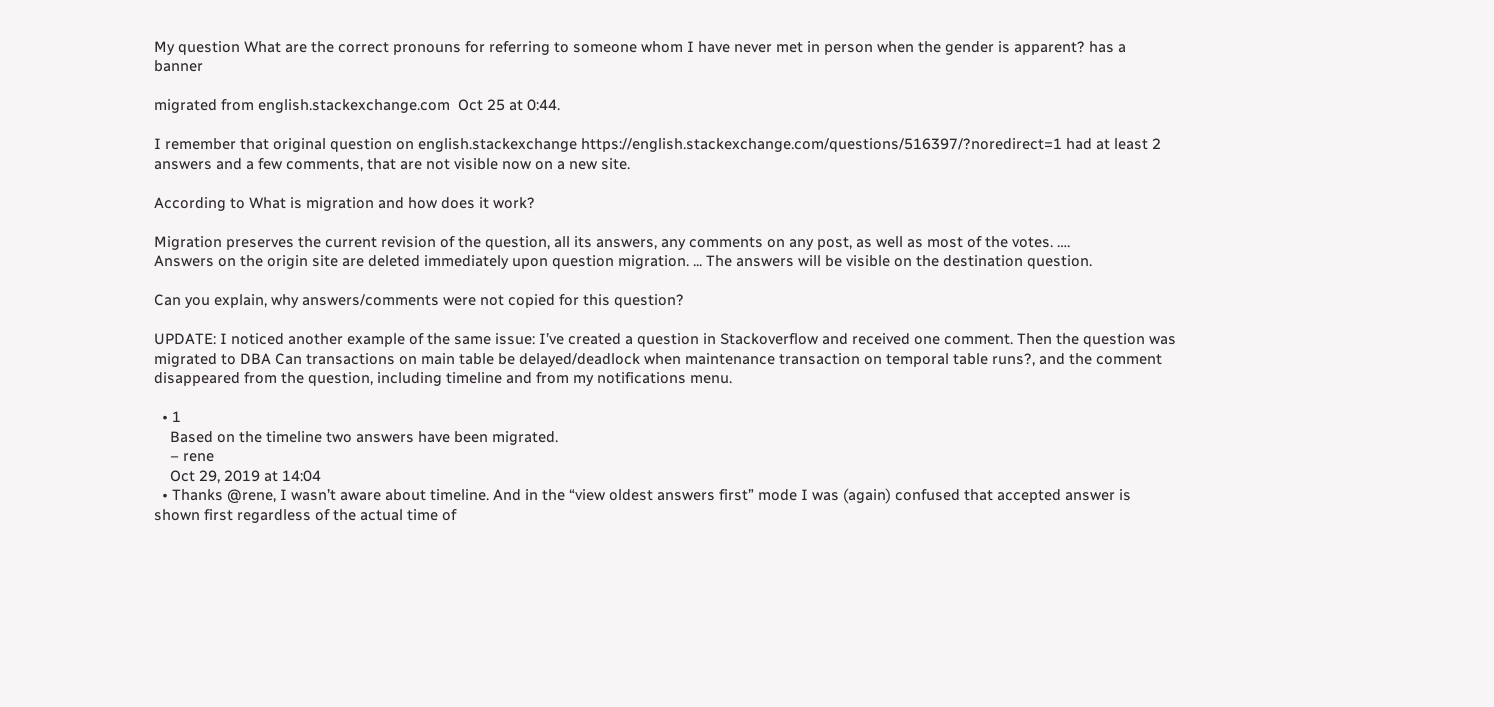My question What are the correct pronouns for referring to someone whom I have never met in person when the gender is apparent? has a banner

migrated from english.stackexchange.com  Oct 25 at 0:44.

I remember that original question on english.stackexchange https://english.stackexchange.com/questions/516397/?noredirect=1 had at least 2 answers and a few comments, that are not visible now on a new site.

According to What is migration and how does it work?

Migration preserves the current revision of the question, all its answers, any comments on any post, as well as most of the votes. ….
Answers on the origin site are deleted immediately upon question migration. ... The answers will be visible on the destination question.

Can you explain, why answers/comments were not copied for this question?

UPDATE: I noticed another example of the same issue: I’ve created a question in Stackoverflow and received one comment. Then the question was migrated to DBA Can transactions on main table be delayed/deadlock when maintenance transaction on temporal table runs?, and the comment disappeared from the question, including timeline and from my notifications menu.

  • 1
    Based on the timeline two answers have been migrated.
    – rene
    Oct 29, 2019 at 14:04
  • Thanks @rene, I wasn’t aware about timeline. And in the “view oldest answers first” mode I was (again) confused that accepted answer is shown first regardless of the actual time of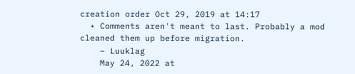creation order Oct 29, 2019 at 14:17
  • Comments aren't meant to last. Probably a mod cleaned them up before migration.
    – Luuklag
    May 24, 2022 at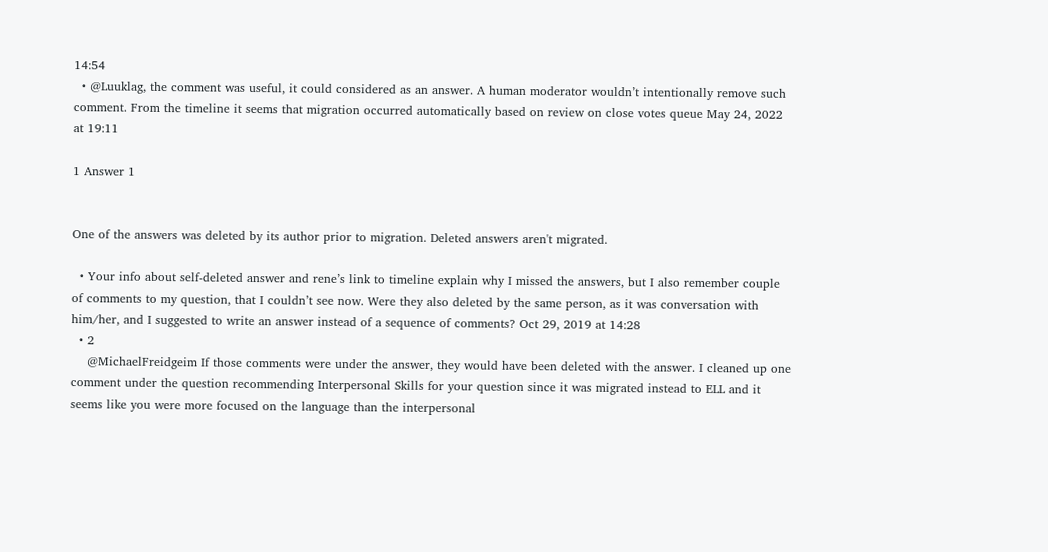14:54
  • @Luuklag, the comment was useful, it could considered as an answer. A human moderator wouldn’t intentionally remove such comment. From the timeline it seems that migration occurred automatically based on review on close votes queue May 24, 2022 at 19:11

1 Answer 1


One of the answers was deleted by its author prior to migration. Deleted answers aren't migrated.

  • Your info about self-deleted answer and rene’s link to timeline explain why I missed the answers, but I also remember couple of comments to my question, that I couldn’t see now. Were they also deleted by the same person, as it was conversation with him/her, and I suggested to write an answer instead of a sequence of comments? Oct 29, 2019 at 14:28
  • 2
    @MichaelFreidgeim If those comments were under the answer, they would have been deleted with the answer. I cleaned up one comment under the question recommending Interpersonal Skills for your question since it was migrated instead to ELL and it seems like you were more focused on the language than the interpersonal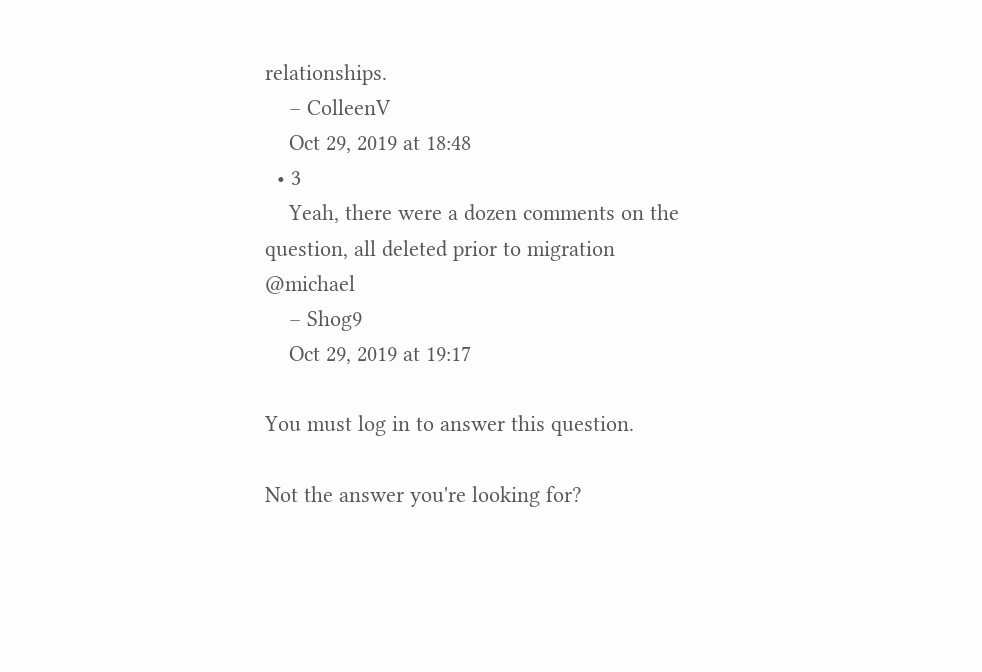relationships.
    – ColleenV
    Oct 29, 2019 at 18:48
  • 3
    Yeah, there were a dozen comments on the question, all deleted prior to migration @michael
    – Shog9
    Oct 29, 2019 at 19:17

You must log in to answer this question.

Not the answer you're looking for?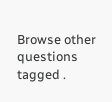Browse other questions tagged .